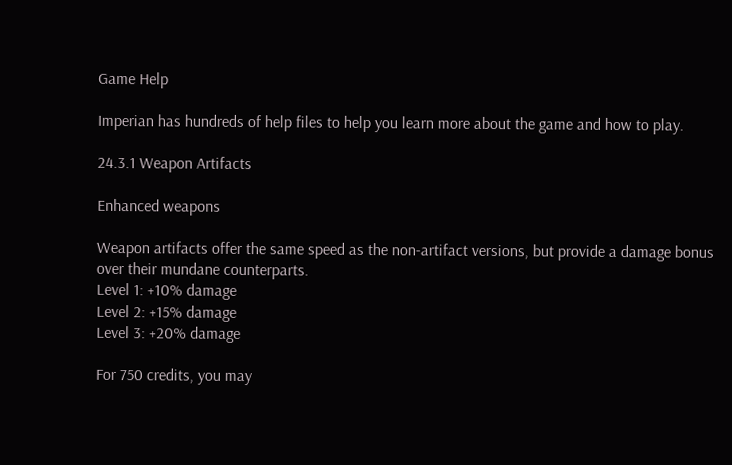Game Help

Imperian has hundreds of help files to help you learn more about the game and how to play.

24.3.1 Weapon Artifacts

Enhanced weapons

Weapon artifacts offer the same speed as the non-artifact versions, but provide a damage bonus over their mundane counterparts.
Level 1: +10% damage
Level 2: +15% damage
Level 3: +20% damage

For 750 credits, you may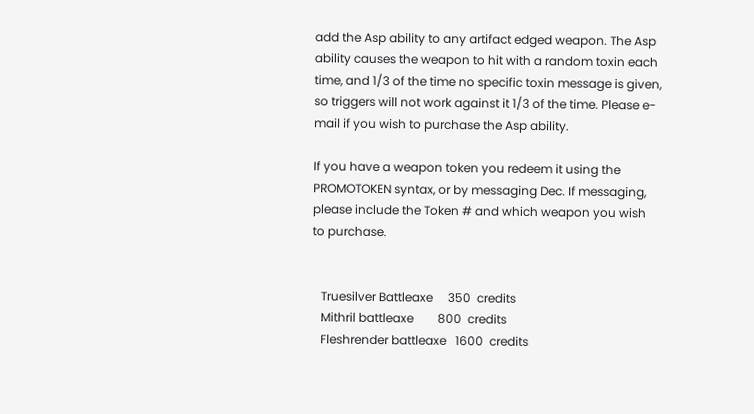add the Asp ability to any artifact edged weapon. The Asp ability causes the weapon to hit with a random toxin each time, and 1/3 of the time no specific toxin message is given, so triggers will not work against it 1/3 of the time. Please e-mail if you wish to purchase the Asp ability.

If you have a weapon token you redeem it using the PROMOTOKEN syntax, or by messaging Dec. If messaging, please include the Token # and which weapon you wish to purchase.


   Truesilver Battleaxe     350  credits
   Mithril battleaxe        800  credits
   Fleshrender battleaxe   1600  credits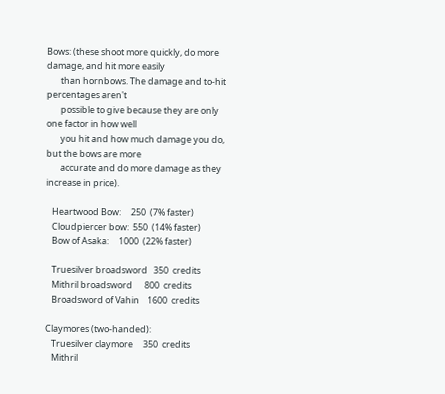Bows: (these shoot more quickly, do more damage, and hit more easily
       than hornbows. The damage and to-hit percentages aren't
       possible to give because they are only one factor in how well
       you hit and how much damage you do, but the bows are more
       accurate and do more damage as they increase in price).

   Heartwood Bow:     250  (7% faster)
   Cloudpiercer bow:  550  (14% faster)
   Bow of Asaka:     1000  (22% faster)

   Truesilver broadsword   350  credits
   Mithril broadsword      800  credits
   Broadsword of Vahin    1600  credits

Claymores (two-handed):
   Truesilver claymore     350  credits
   Mithril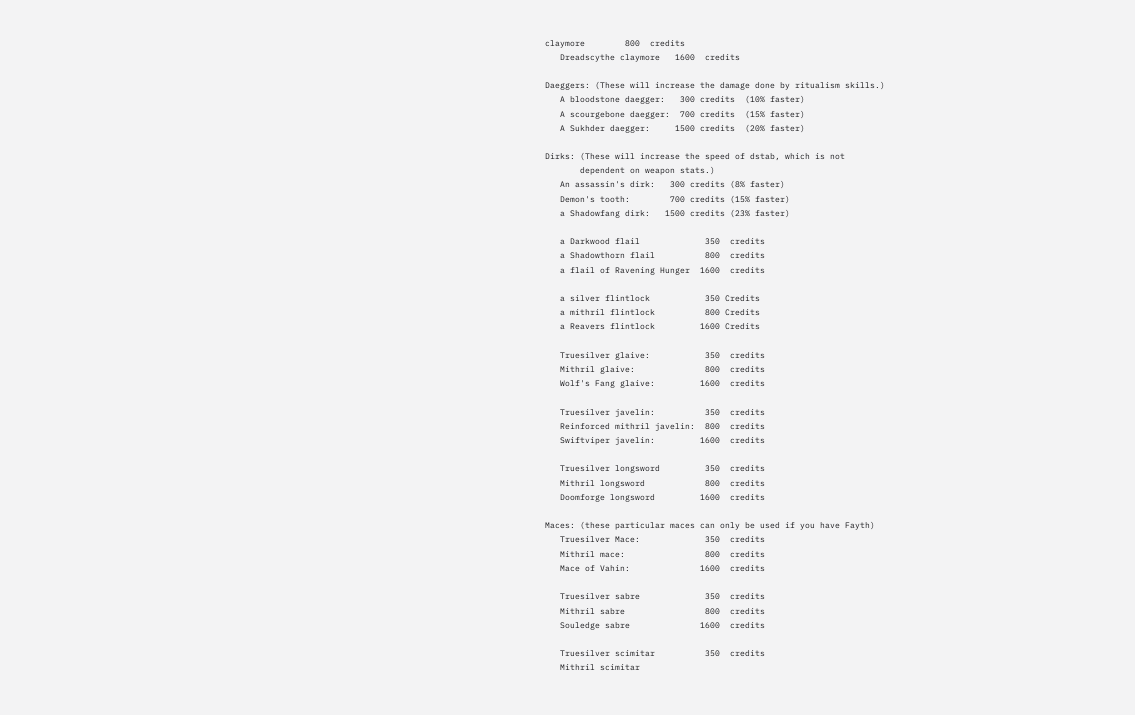claymore        800  credits
   Dreadscythe claymore   1600  credits

Daeggers: (These will increase the damage done by ritualism skills.)
   A bloodstone daegger:   300 credits  (10% faster)
   A scourgebone daegger:  700 credits  (15% faster)
   A Sukhder daegger:     1500 credits  (20% faster)

Dirks: (These will increase the speed of dstab, which is not
       dependent on weapon stats.)
   An assassin's dirk:   300 credits (8% faster)
   Demon's tooth:        700 credits (15% faster)
   a Shadowfang dirk:   1500 credits (23% faster)

   a Darkwood flail             350  credits
   a Shadowthorn flail          800  credits
   a flail of Ravening Hunger  1600  credits

   a silver flintlock           350 Credits
   a mithril flintlock          800 Credits
   a Reavers flintlock         1600 Credits

   Truesilver glaive:           350  credits
   Mithril glaive:              800  credits
   Wolf's Fang glaive:         1600  credits

   Truesilver javelin:          350  credits
   Reinforced mithril javelin:  800  credits
   Swiftviper javelin:         1600  credits

   Truesilver longsword         350  credits
   Mithril longsword            800  credits
   Doomforge longsword         1600  credits

Maces: (these particular maces can only be used if you have Fayth)
   Truesilver Mace:             350  credits
   Mithril mace:                800  credits
   Mace of Vahin:              1600  credits

   Truesilver sabre             350  credits
   Mithril sabre                800  credits
   Souledge sabre              1600  credits

   Truesilver scimitar          350  credits
   Mithril scimitar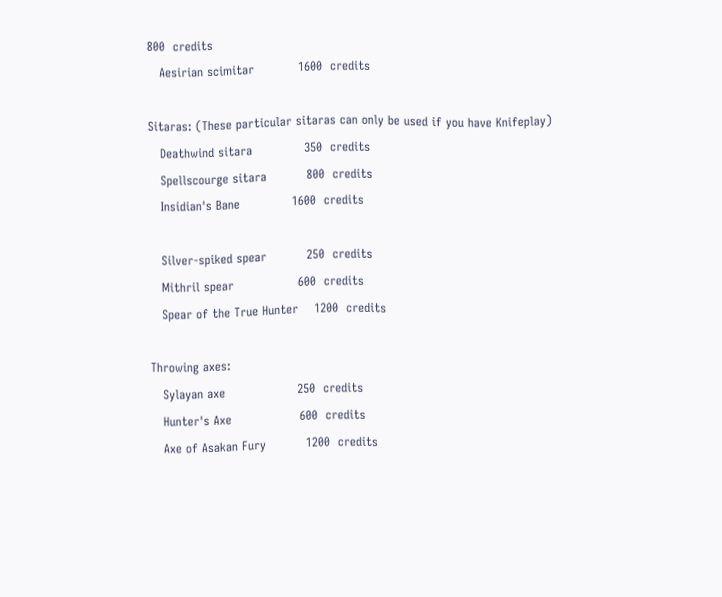800  credits
   Aesirian scimitar           1600  credits

Sitaras: (These particular sitaras can only be used if you have Knifeplay)
   Deathwind sitara             350  credits
   Spellscourge sitara          800  credits
   Insidian's Bane             1600  credits

   Silver-spiked spear          250  credits
   Mithril spear                600  credits
   Spear of the True Hunter    1200  credits

Throwing axes:
   Sylayan axe                  250  credits
   Hunter's Axe                 600  credits
   Axe of Asakan Fury          1200  credits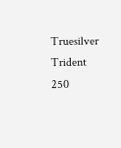Truesilver Trident           250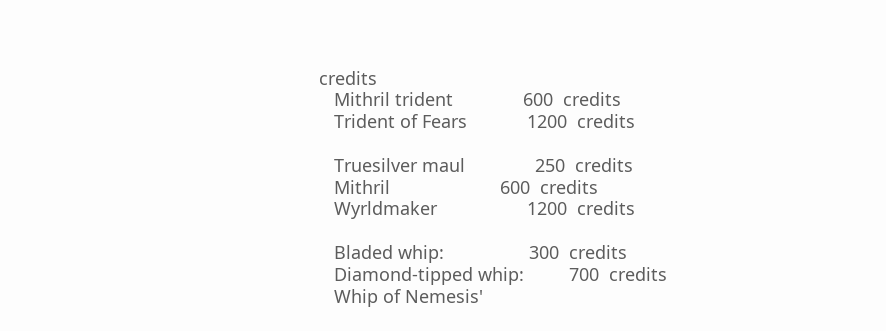credits
   Mithril trident              600  credits
   Trident of Fears            1200  credits

   Truesilver maul              250  credits
   Mithril                      600  credits
   Wyrldmaker                  1200  credits

   Bladed whip:                 300  credits
   Diamond-tipped whip:         700  credits
   Whip of Nemesis'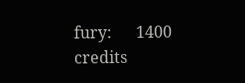fury:      1400  credits